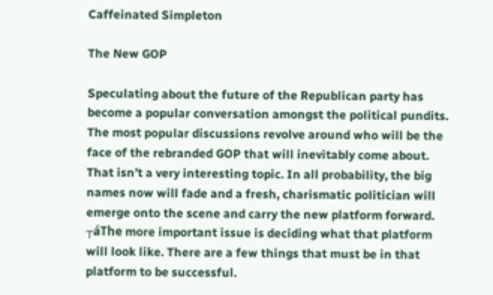Caffeinated Simpleton

The New GOP

Speculating about the future of the Republican party has become a popular conversation amongst the political pundits. The most popular discussions revolve around who will be the face of the rebranded GOP that will inevitably come about. That isn’t a very interesting topic. In all probability, the big names now will fade and a fresh, charismatic politician will emerge onto the scene and carry the new platform forward. ┬áThe more important issue is deciding what that platform will look like. There are a few things that must be in that platform to be successful.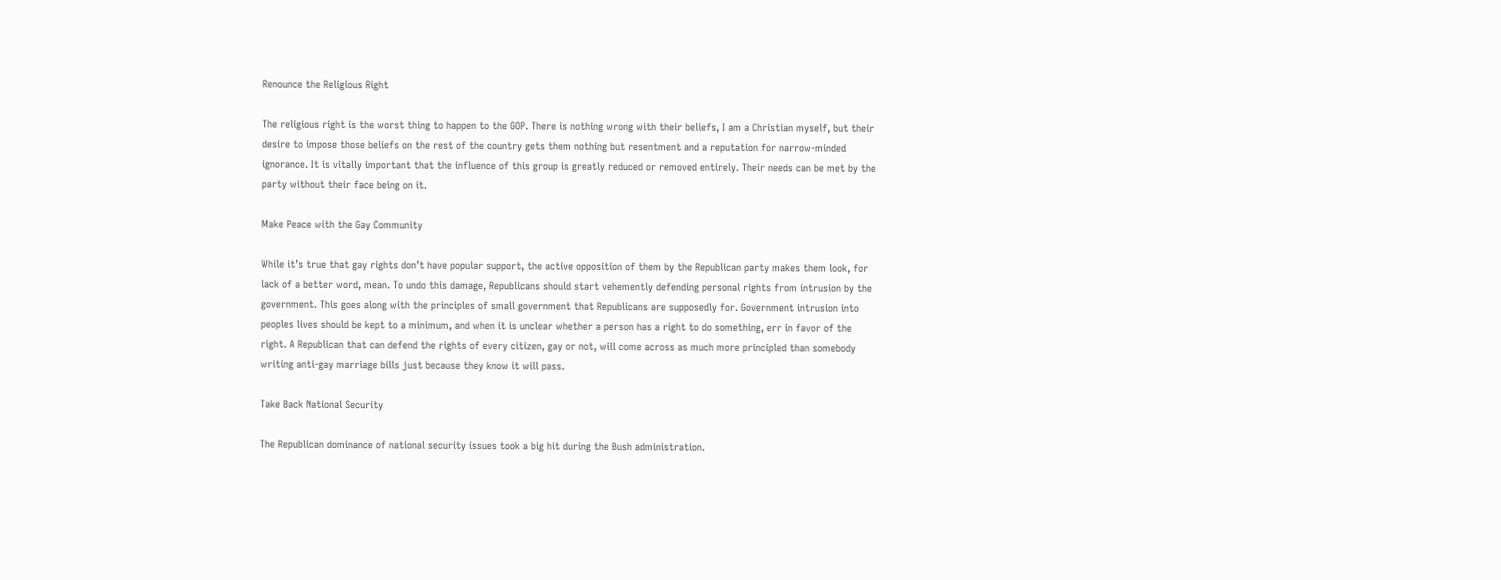Renounce the Religious Right

The religious right is the worst thing to happen to the GOP. There is nothing wrong with their beliefs, I am a Christian myself, but their desire to impose those beliefs on the rest of the country gets them nothing but resentment and a reputation for narrow-minded ignorance. It is vitally important that the influence of this group is greatly reduced or removed entirely. Their needs can be met by the party without their face being on it.

Make Peace with the Gay Community

While it’s true that gay rights don’t have popular support, the active opposition of them by the Republican party makes them look, for lack of a better word, mean. To undo this damage, Republicans should start vehemently defending personal rights from intrusion by the government. This goes along with the principles of small government that Republicans are supposedly for. Government intrusion into peoples lives should be kept to a minimum, and when it is unclear whether a person has a right to do something, err in favor of the right. A Republican that can defend the rights of every citizen, gay or not, will come across as much more principled than somebody writing anti-gay marriage bills just because they know it will pass.

Take Back National Security

The Republican dominance of national security issues took a big hit during the Bush administration.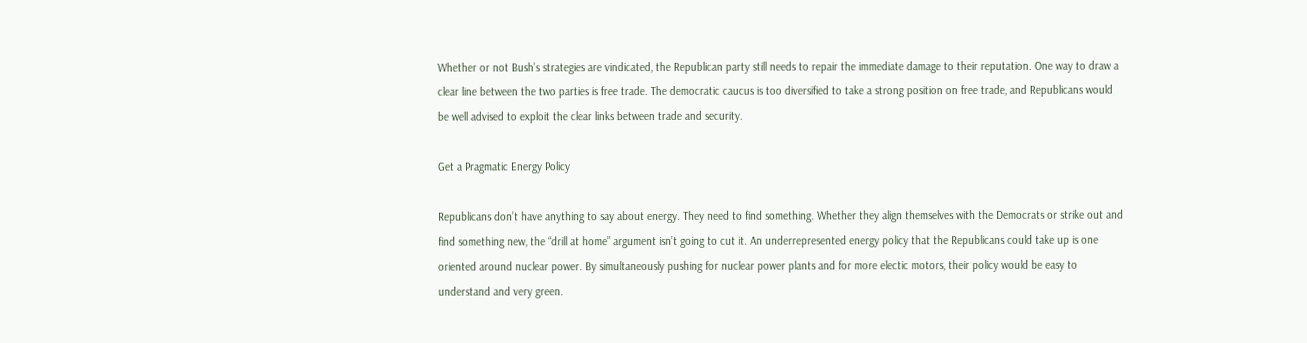Whether or not Bush’s strategies are vindicated, the Republican party still needs to repair the immediate damage to their reputation. One way to draw a clear line between the two parties is free trade. The democratic caucus is too diversified to take a strong position on free trade, and Republicans would be well advised to exploit the clear links between trade and security.

Get a Pragmatic Energy Policy

Republicans don’t have anything to say about energy. They need to find something. Whether they align themselves with the Democrats or strike out and find something new, the “drill at home” argument isn’t going to cut it. An underrepresented energy policy that the Republicans could take up is one oriented around nuclear power. By simultaneously pushing for nuclear power plants and for more electic motors, their policy would be easy to understand and very green.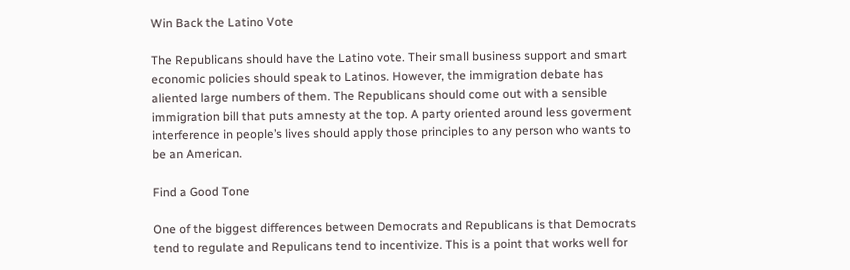Win Back the Latino Vote

The Republicans should have the Latino vote. Their small business support and smart economic policies should speak to Latinos. However, the immigration debate has aliented large numbers of them. The Republicans should come out with a sensible immigration bill that puts amnesty at the top. A party oriented around less goverment interference in people’s lives should apply those principles to any person who wants to be an American.

Find a Good Tone

One of the biggest differences between Democrats and Republicans is that Democrats tend to regulate and Repulicans tend to incentivize. This is a point that works well for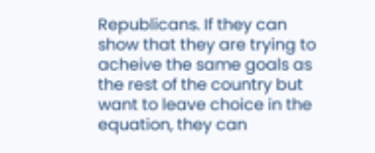Republicans. If they can show that they are trying to acheive the same goals as the rest of the country but want to leave choice in the equation, they can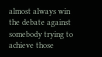almost always win the debate against somebody trying to achieve those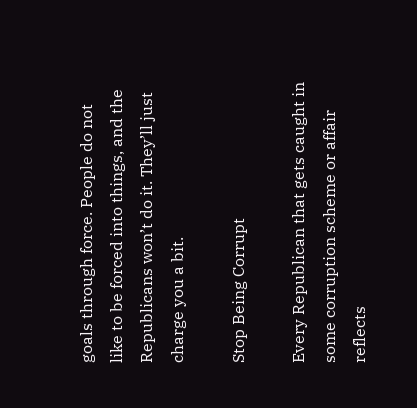goals through force. People do not like to be forced into things, and the Republicans won’t do it. They’ll just charge you a bit.

Stop Being Corrupt

Every Republican that gets caught in some corruption scheme or affair reflects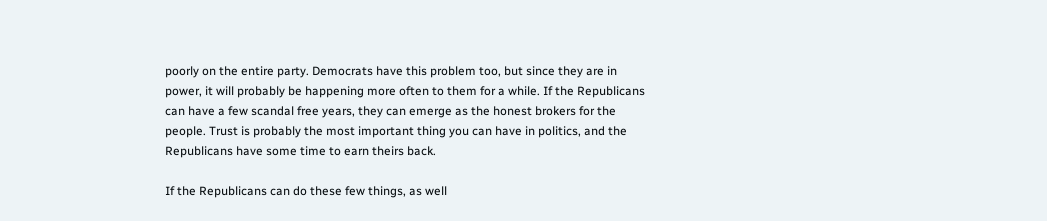poorly on the entire party. Democrats have this problem too, but since they are in power, it will probably be happening more often to them for a while. If the Republicans can have a few scandal free years, they can emerge as the honest brokers for the people. Trust is probably the most important thing you can have in politics, and the Republicans have some time to earn theirs back.

If the Republicans can do these few things, as well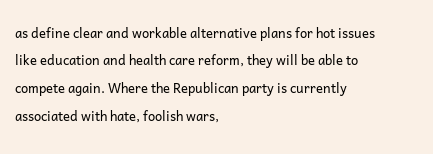as define clear and workable alternative plans for hot issues like education and health care reform, they will be able to compete again. Where the Republican party is currently associated with hate, foolish wars,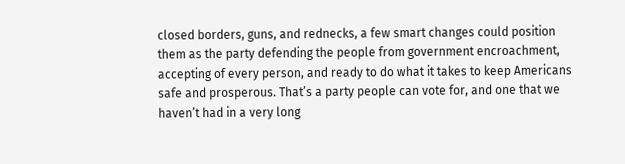closed borders, guns, and rednecks, a few smart changes could position them as the party defending the people from government encroachment, accepting of every person, and ready to do what it takes to keep Americans safe and prosperous. That’s a party people can vote for, and one that we haven’t had in a very long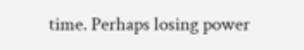time. Perhaps losing power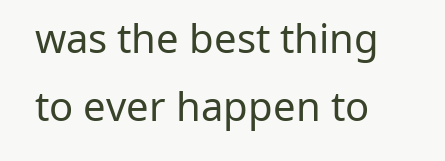was the best thing to ever happen to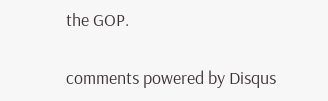the GOP.

comments powered by Disqus